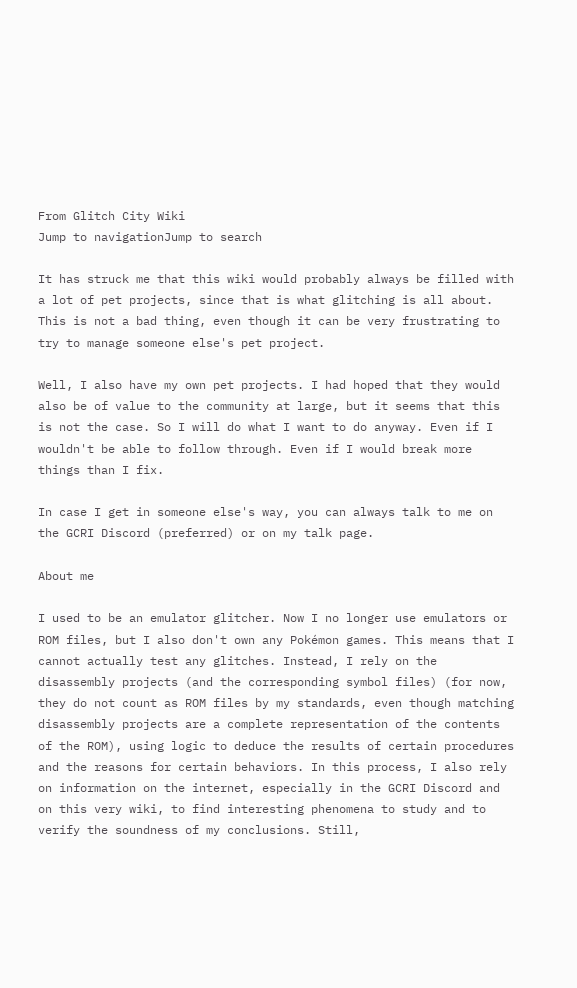From Glitch City Wiki
Jump to navigationJump to search

It has struck me that this wiki would probably always be filled with a lot of pet projects, since that is what glitching is all about. This is not a bad thing, even though it can be very frustrating to try to manage someone else's pet project.

Well, I also have my own pet projects. I had hoped that they would also be of value to the community at large, but it seems that this is not the case. So I will do what I want to do anyway. Even if I wouldn't be able to follow through. Even if I would break more things than I fix.

In case I get in someone else's way, you can always talk to me on the GCRI Discord (preferred) or on my talk page.

About me

I used to be an emulator glitcher. Now I no longer use emulators or ROM files, but I also don't own any Pokémon games. This means that I cannot actually test any glitches. Instead, I rely on the disassembly projects (and the corresponding symbol files) (for now, they do not count as ROM files by my standards, even though matching disassembly projects are a complete representation of the contents of the ROM), using logic to deduce the results of certain procedures and the reasons for certain behaviors. In this process, I also rely on information on the internet, especially in the GCRI Discord and on this very wiki, to find interesting phenomena to study and to verify the soundness of my conclusions. Still,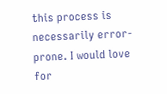this process is necessarily error-prone. I would love for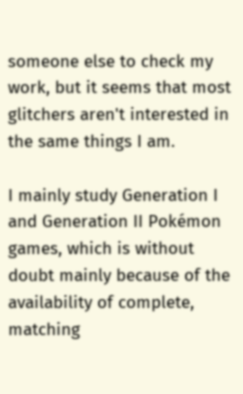someone else to check my work, but it seems that most glitchers aren't interested in the same things I am.

I mainly study Generation I and Generation II Pokémon games, which is without doubt mainly because of the availability of complete, matching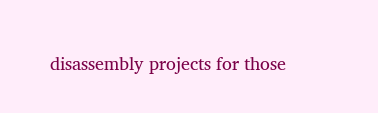disassembly projects for those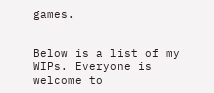games.


Below is a list of my WIPs. Everyone is welcome to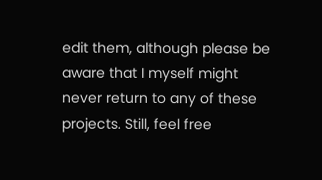edit them, although please be aware that I myself might never return to any of these projects. Still, feel free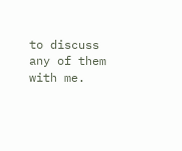to discuss any of them with me.